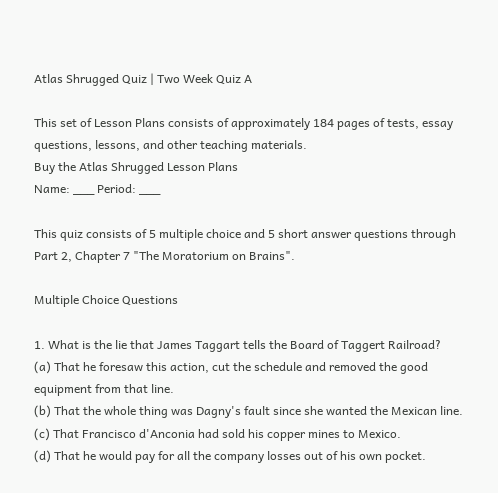Atlas Shrugged Quiz | Two Week Quiz A

This set of Lesson Plans consists of approximately 184 pages of tests, essay questions, lessons, and other teaching materials.
Buy the Atlas Shrugged Lesson Plans
Name: ___ Period: ___

This quiz consists of 5 multiple choice and 5 short answer questions through Part 2, Chapter 7 "The Moratorium on Brains".

Multiple Choice Questions

1. What is the lie that James Taggart tells the Board of Taggert Railroad?
(a) That he foresaw this action, cut the schedule and removed the good equipment from that line.
(b) That the whole thing was Dagny's fault since she wanted the Mexican line.
(c) That Francisco d'Anconia had sold his copper mines to Mexico.
(d) That he would pay for all the company losses out of his own pocket.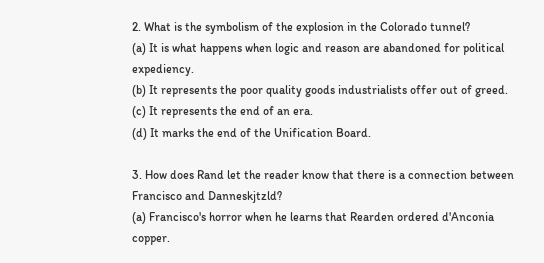2. What is the symbolism of the explosion in the Colorado tunnel?
(a) It is what happens when logic and reason are abandoned for political expediency.
(b) It represents the poor quality goods industrialists offer out of greed.
(c) It represents the end of an era.
(d) It marks the end of the Unification Board.

3. How does Rand let the reader know that there is a connection between Francisco and Danneskjtzld?
(a) Francisco's horror when he learns that Rearden ordered d'Anconia copper.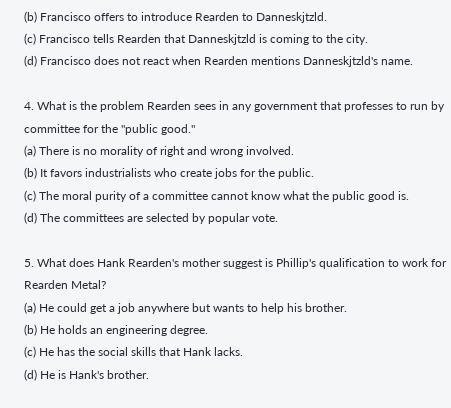(b) Francisco offers to introduce Rearden to Danneskjtzld.
(c) Francisco tells Rearden that Danneskjtzld is coming to the city.
(d) Francisco does not react when Rearden mentions Danneskjtzld's name.

4. What is the problem Rearden sees in any government that professes to run by committee for the "public good."
(a) There is no morality of right and wrong involved.
(b) It favors industrialists who create jobs for the public.
(c) The moral purity of a committee cannot know what the public good is.
(d) The committees are selected by popular vote.

5. What does Hank Rearden's mother suggest is Phillip's qualification to work for Rearden Metal?
(a) He could get a job anywhere but wants to help his brother.
(b) He holds an engineering degree.
(c) He has the social skills that Hank lacks.
(d) He is Hank's brother.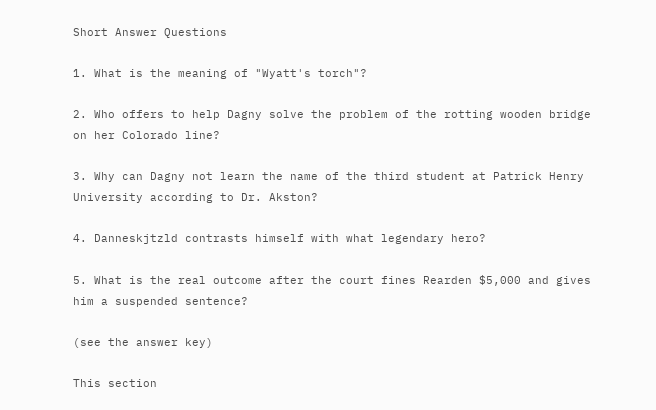Short Answer Questions

1. What is the meaning of "Wyatt's torch"?

2. Who offers to help Dagny solve the problem of the rotting wooden bridge on her Colorado line?

3. Why can Dagny not learn the name of the third student at Patrick Henry University according to Dr. Akston?

4. Danneskjtzld contrasts himself with what legendary hero?

5. What is the real outcome after the court fines Rearden $5,000 and gives him a suspended sentence?

(see the answer key)

This section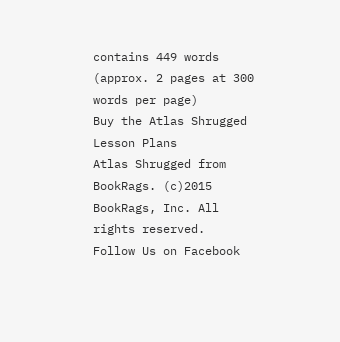contains 449 words
(approx. 2 pages at 300 words per page)
Buy the Atlas Shrugged Lesson Plans
Atlas Shrugged from BookRags. (c)2015 BookRags, Inc. All rights reserved.
Follow Us on Facebook